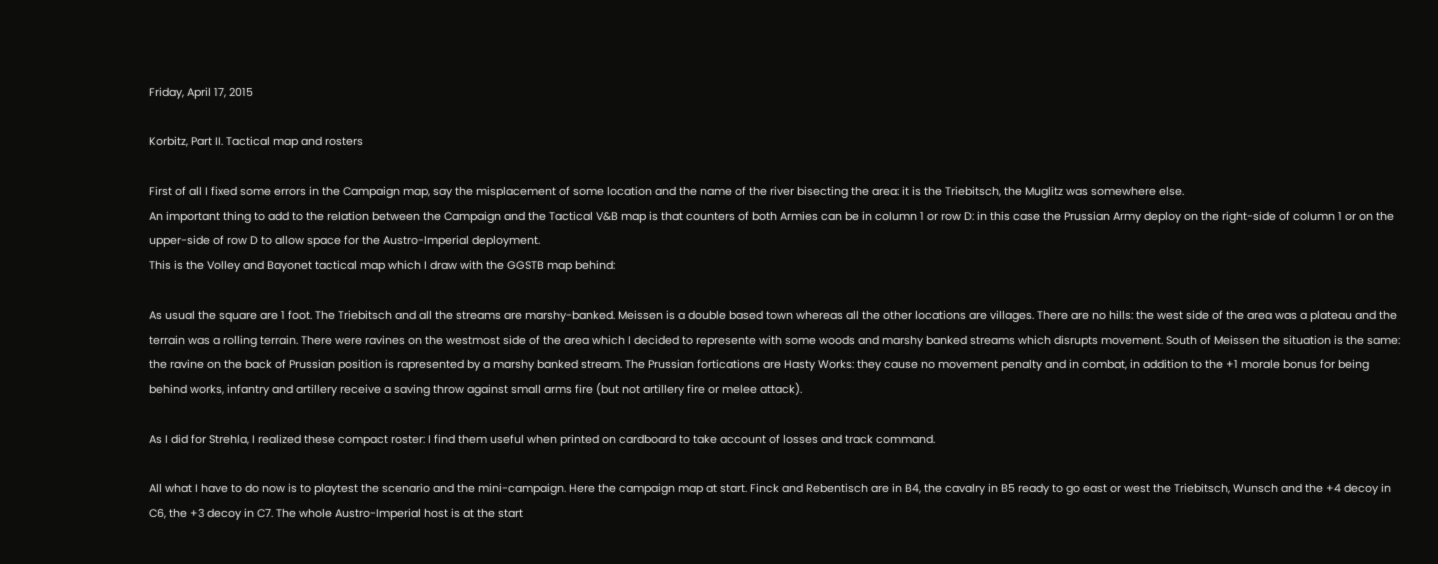Friday, April 17, 2015

Korbitz, Part II. Tactical map and rosters

First of all I fixed some errors in the Campaign map, say the misplacement of some location and the name of the river bisecting the area: it is the Triebitsch, the Muglitz was somewhere else.
An important thing to add to the relation between the Campaign and the Tactical V&B map is that counters of both Armies can be in column 1 or row D: in this case the Prussian Army deploy on the right-side of column 1 or on the upper-side of row D to allow space for the Austro-Imperial deployment.
This is the Volley and Bayonet tactical map which I draw with the GGSTB map behind:

As usual the square are 1 foot. The Triebitsch and all the streams are marshy-banked. Meissen is a double based town whereas all the other locations are villages. There are no hills: the west side of the area was a plateau and the terrain was a rolling terrain. There were ravines on the westmost side of the area which I decided to represente with some woods and marshy banked streams which disrupts movement. South of Meissen the situation is the same: the ravine on the back of Prussian position is rapresented by a marshy banked stream. The Prussian fortications are Hasty Works: they cause no movement penalty and in combat, in addition to the +1 morale bonus for being behind works, infantry and artillery receive a saving throw against small arms fire (but not artillery fire or melee attack).

As I did for Strehla, I realized these compact roster: I find them useful when printed on cardboard to take account of losses and track command.

All what I have to do now is to playtest the scenario and the mini-campaign. Here the campaign map at start. Finck and Rebentisch are in B4, the cavalry in B5 ready to go east or west the Triebitsch, Wunsch and the +4 decoy in C6, the +3 decoy in C7. The whole Austro-Imperial host is at the start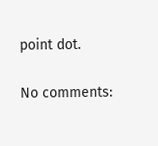point dot.

No comments: